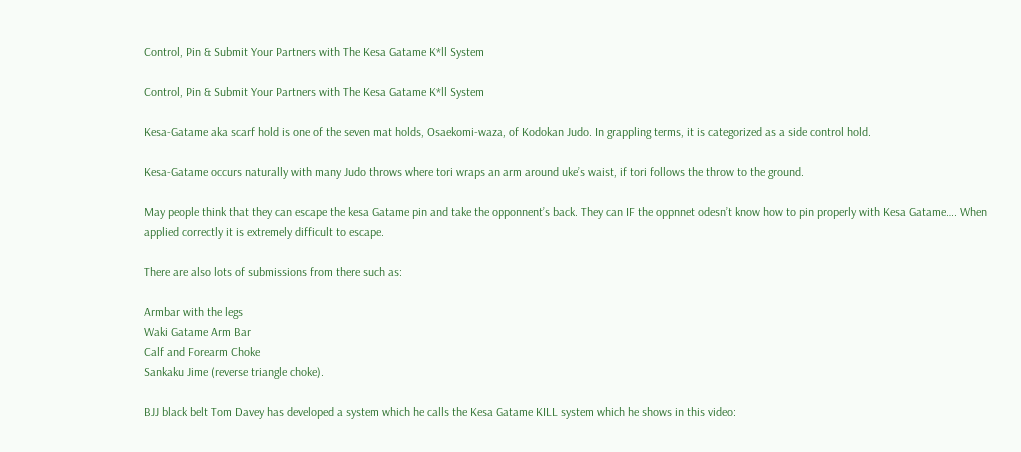Control, Pin & Submit Your Partners with The Kesa Gatame K*ll System

Control, Pin & Submit Your Partners with The Kesa Gatame K*ll System

Kesa-Gatame aka scarf hold is one of the seven mat holds, Osaekomi-waza, of Kodokan Judo. In grappling terms, it is categorized as a side control hold.

Kesa-Gatame occurs naturally with many Judo throws where tori wraps an arm around uke’s waist, if tori follows the throw to the ground.

May people think that they can escape the kesa Gatame pin and take the opponnent’s back. They can IF the oppnnet odesn’t know how to pin properly with Kesa Gatame…. When applied correctly it is extremely difficult to escape.

There are also lots of submissions from there such as:

Armbar with the legs
Waki Gatame Arm Bar
Calf and Forearm Choke
Sankaku Jime (reverse triangle choke).

BJJ black belt Tom Davey has developed a system which he calls the Kesa Gatame KILL system which he shows in this video: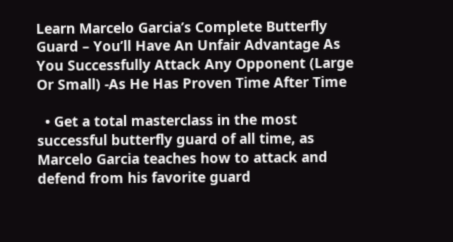Learn Marcelo Garcia’s Complete Butterfly Guard – You’ll Have An Unfair Advantage As You Successfully Attack Any Opponent (Large Or Small) -As He Has Proven Time After Time

  • Get a total masterclass in the most successful butterfly guard of all time, as Marcelo Garcia teaches how to attack and defend from his favorite guard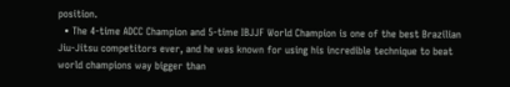position.
  • The 4-time ADCC Champion and 5-time IBJJF World Champion is one of the best Brazilian Jiu-Jitsu competitors ever, and he was known for using his incredible technique to beat world champions way bigger than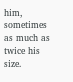him, sometimes as much as twice his size.